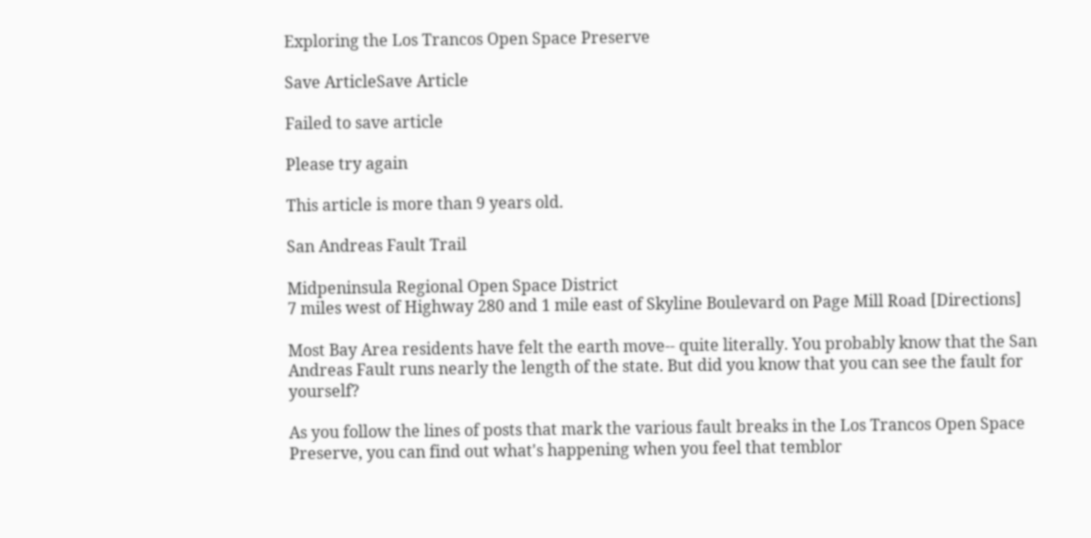Exploring the Los Trancos Open Space Preserve

Save ArticleSave Article

Failed to save article

Please try again

This article is more than 9 years old.

San Andreas Fault Trail

Midpeninsula Regional Open Space District
7 miles west of Highway 280 and 1 mile east of Skyline Boulevard on Page Mill Road [Directions]

Most Bay Area residents have felt the earth move-- quite literally. You probably know that the San Andreas Fault runs nearly the length of the state. But did you know that you can see the fault for yourself?

As you follow the lines of posts that mark the various fault breaks in the Los Trancos Open Space Preserve, you can find out what's happening when you feel that temblor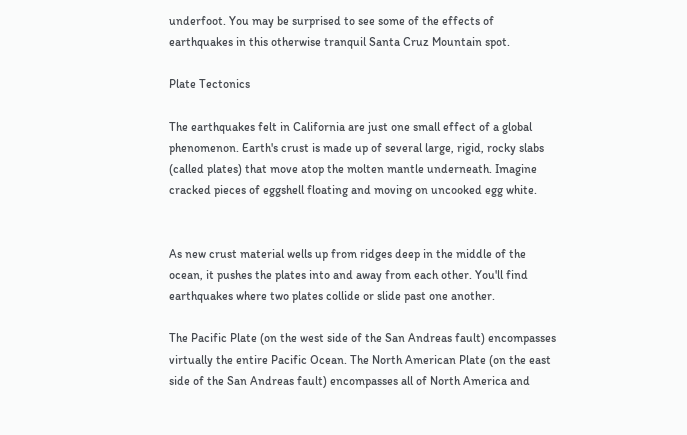underfoot. You may be surprised to see some of the effects of earthquakes in this otherwise tranquil Santa Cruz Mountain spot.

Plate Tectonics

The earthquakes felt in California are just one small effect of a global phenomenon. Earth's crust is made up of several large, rigid, rocky slabs (called plates) that move atop the molten mantle underneath. Imagine cracked pieces of eggshell floating and moving on uncooked egg white.


As new crust material wells up from ridges deep in the middle of the ocean, it pushes the plates into and away from each other. You'll find earthquakes where two plates collide or slide past one another.

The Pacific Plate (on the west side of the San Andreas fault) encompasses virtually the entire Pacific Ocean. The North American Plate (on the east side of the San Andreas fault) encompasses all of North America and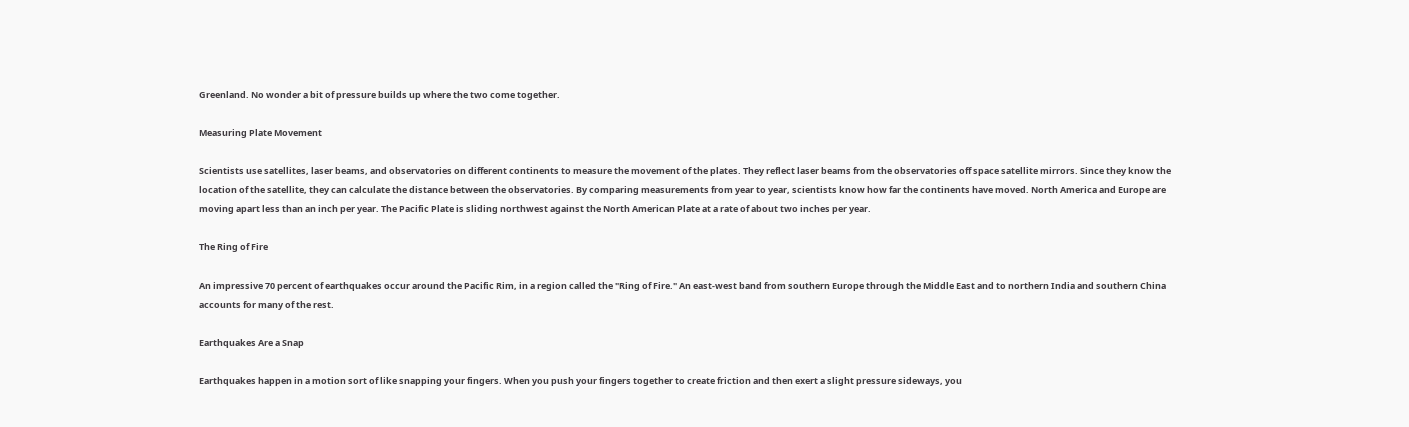Greenland. No wonder a bit of pressure builds up where the two come together.

Measuring Plate Movement

Scientists use satellites, laser beams, and observatories on different continents to measure the movement of the plates. They reflect laser beams from the observatories off space satellite mirrors. Since they know the location of the satellite, they can calculate the distance between the observatories. By comparing measurements from year to year, scientists know how far the continents have moved. North America and Europe are moving apart less than an inch per year. The Pacific Plate is sliding northwest against the North American Plate at a rate of about two inches per year.

The Ring of Fire

An impressive 70 percent of earthquakes occur around the Pacific Rim, in a region called the "Ring of Fire." An east-west band from southern Europe through the Middle East and to northern India and southern China accounts for many of the rest.

Earthquakes Are a Snap

Earthquakes happen in a motion sort of like snapping your fingers. When you push your fingers together to create friction and then exert a slight pressure sideways, you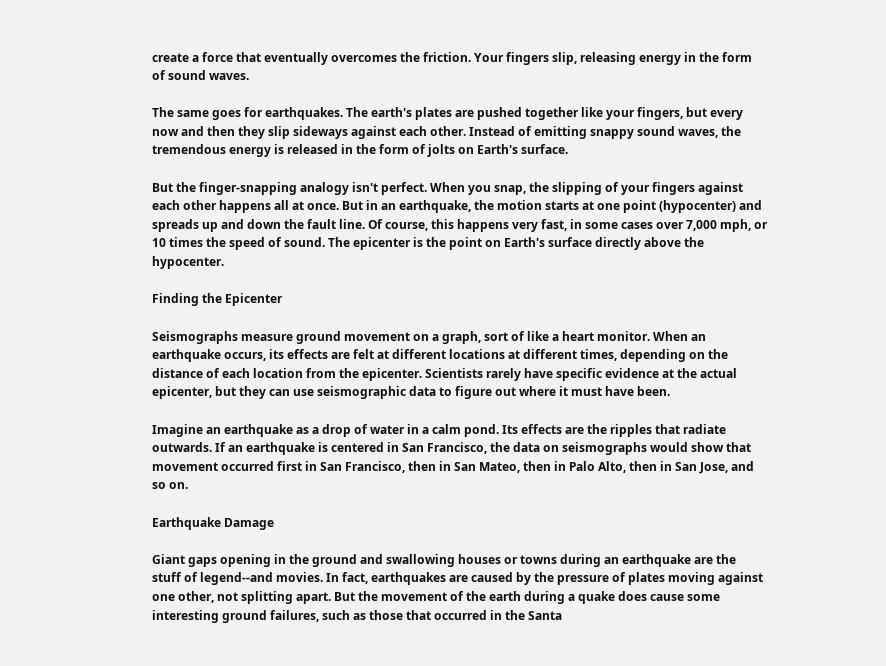create a force that eventually overcomes the friction. Your fingers slip, releasing energy in the form of sound waves.

The same goes for earthquakes. The earth's plates are pushed together like your fingers, but every now and then they slip sideways against each other. Instead of emitting snappy sound waves, the tremendous energy is released in the form of jolts on Earth's surface.

But the finger-snapping analogy isn't perfect. When you snap, the slipping of your fingers against each other happens all at once. But in an earthquake, the motion starts at one point (hypocenter) and spreads up and down the fault line. Of course, this happens very fast, in some cases over 7,000 mph, or 10 times the speed of sound. The epicenter is the point on Earth's surface directly above the hypocenter.

Finding the Epicenter

Seismographs measure ground movement on a graph, sort of like a heart monitor. When an earthquake occurs, its effects are felt at different locations at different times, depending on the distance of each location from the epicenter. Scientists rarely have specific evidence at the actual epicenter, but they can use seismographic data to figure out where it must have been.

Imagine an earthquake as a drop of water in a calm pond. Its effects are the ripples that radiate outwards. If an earthquake is centered in San Francisco, the data on seismographs would show that movement occurred first in San Francisco, then in San Mateo, then in Palo Alto, then in San Jose, and so on.

Earthquake Damage

Giant gaps opening in the ground and swallowing houses or towns during an earthquake are the stuff of legend--and movies. In fact, earthquakes are caused by the pressure of plates moving against one other, not splitting apart. But the movement of the earth during a quake does cause some interesting ground failures, such as those that occurred in the Santa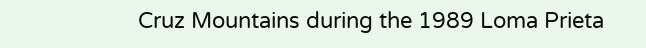Cruz Mountains during the 1989 Loma Prieta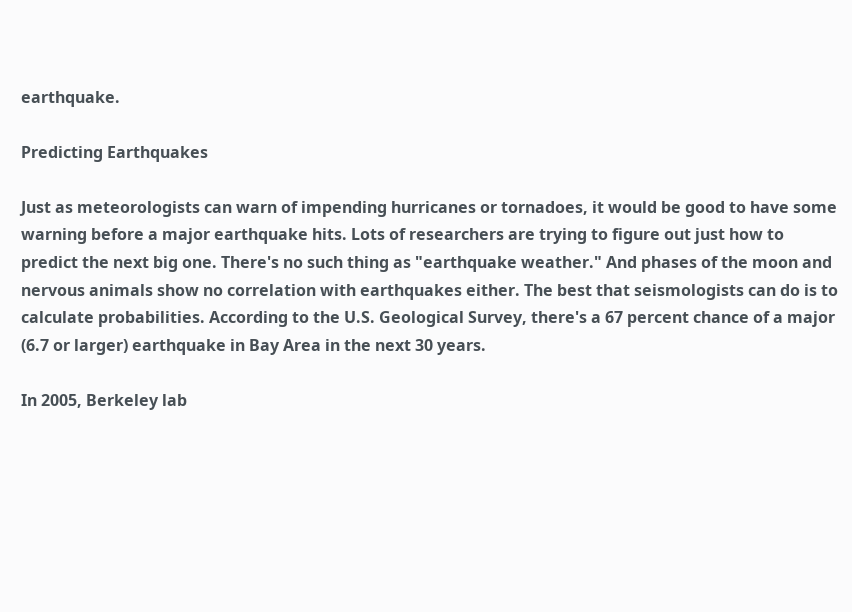earthquake.

Predicting Earthquakes

Just as meteorologists can warn of impending hurricanes or tornadoes, it would be good to have some warning before a major earthquake hits. Lots of researchers are trying to figure out just how to predict the next big one. There's no such thing as "earthquake weather." And phases of the moon and nervous animals show no correlation with earthquakes either. The best that seismologists can do is to calculate probabilities. According to the U.S. Geological Survey, there's a 67 percent chance of a major (6.7 or larger) earthquake in Bay Area in the next 30 years.

In 2005, Berkeley lab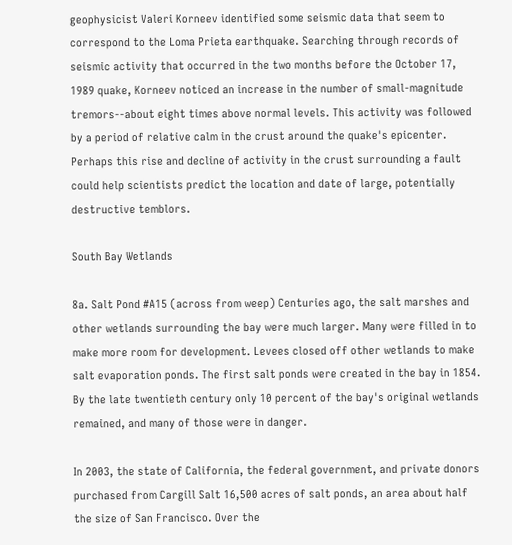geophysicist Valeri Korneev identified some seismic data that seem to correspond to the Loma Prieta earthquake. Searching through records of seismic activity that occurred in the two months before the October 17, 1989 quake, Korneev noticed an increase in the number of small-magnitude tremors--about eight times above normal levels. This activity was followed by a period of relative calm in the crust around the quake's epicenter. Perhaps this rise and decline of activity in the crust surrounding a fault could help scientists predict the location and date of large, potentially destructive temblors.

South Bay Wetlands

8a. Salt Pond #A15 (across from weep) Centuries ago, the salt marshes and other wetlands surrounding the bay were much larger. Many were filled in to make more room for development. Levees closed off other wetlands to make salt evaporation ponds. The first salt ponds were created in the bay in 1854. By the late twentieth century only 10 percent of the bay's original wetlands remained, and many of those were in danger.

In 2003, the state of California, the federal government, and private donors purchased from Cargill Salt 16,500 acres of salt ponds, an area about half the size of San Francisco. Over the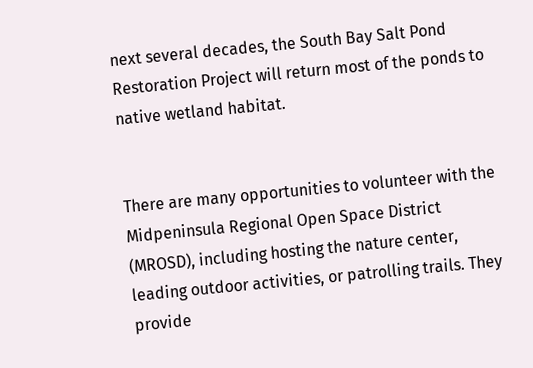next several decades, the South Bay Salt Pond Restoration Project will return most of the ponds to native wetland habitat.


There are many opportunities to volunteer with the Midpeninsula Regional Open Space District (MROSD), including hosting the nature center, leading outdoor activities, or patrolling trails. They provide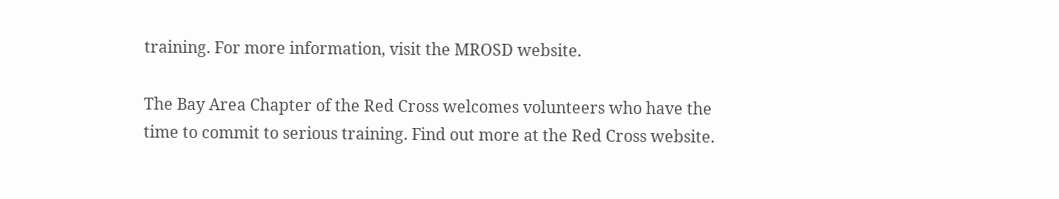training. For more information, visit the MROSD website.

The Bay Area Chapter of the Red Cross welcomes volunteers who have the time to commit to serious training. Find out more at the Red Cross website.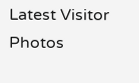Latest Visitor Photos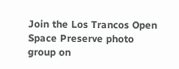Join the Los Trancos Open Space Preserve photo group on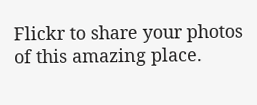Flickr to share your photos of this amazing place.